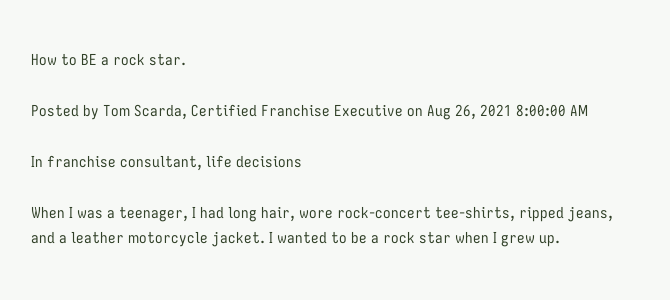How to BE a rock star.

Posted by Tom Scarda, Certified Franchise Executive on Aug 26, 2021 8:00:00 AM

In franchise consultant, life decisions

When I was a teenager, I had long hair, wore rock-concert tee-shirts, ripped jeans, and a leather motorcycle jacket. I wanted to be a rock star when I grew up.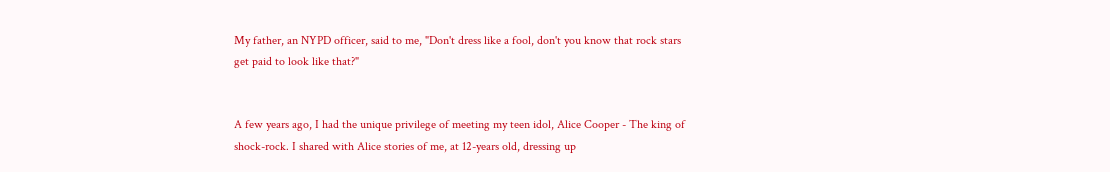My father, an NYPD officer, said to me, "Don't dress like a fool, don't you know that rock stars get paid to look like that?"


A few years ago, I had the unique privilege of meeting my teen idol, Alice Cooper - The king of shock-rock. I shared with Alice stories of me, at 12-years old, dressing up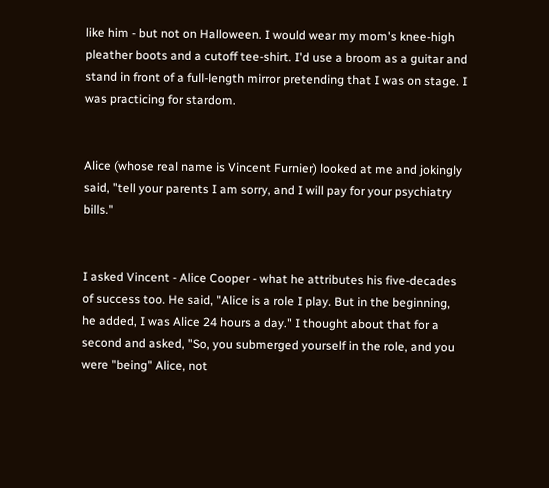like him - but not on Halloween. I would wear my mom's knee-high pleather boots and a cutoff tee-shirt. I'd use a broom as a guitar and stand in front of a full-length mirror pretending that I was on stage. I was practicing for stardom.


Alice (whose real name is Vincent Furnier) looked at me and jokingly said, "tell your parents I am sorry, and I will pay for your psychiatry bills."


I asked Vincent - Alice Cooper - what he attributes his five-decades of success too. He said, "Alice is a role I play. But in the beginning, he added, I was Alice 24 hours a day." I thought about that for a second and asked, "So, you submerged yourself in the role, and you were "being" Alice, not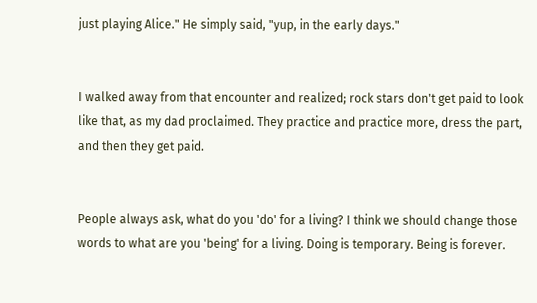just playing Alice." He simply said, "yup, in the early days."


I walked away from that encounter and realized; rock stars don't get paid to look like that, as my dad proclaimed. They practice and practice more, dress the part, and then they get paid.


People always ask, what do you 'do' for a living? I think we should change those words to what are you 'being' for a living. Doing is temporary. Being is forever.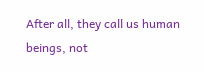After all, they call us human beings, not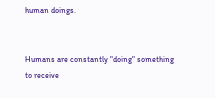human doings.


Humans are constantly "doing" something to receive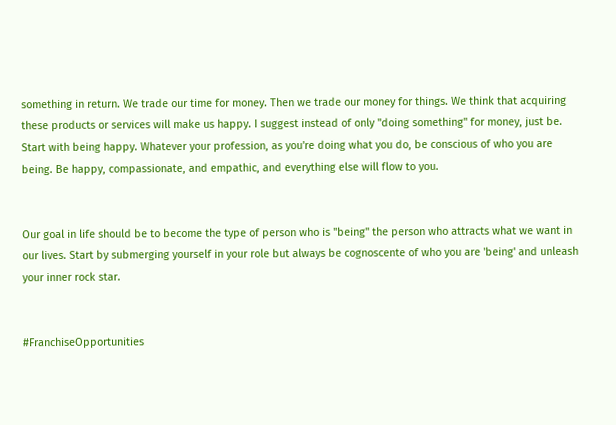something in return. We trade our time for money. Then we trade our money for things. We think that acquiring these products or services will make us happy. I suggest instead of only "doing something" for money, just be. Start with being happy. Whatever your profession, as you're doing what you do, be conscious of who you are being. Be happy, compassionate, and empathic, and everything else will flow to you.


Our goal in life should be to become the type of person who is "being" the person who attracts what we want in our lives. Start by submerging yourself in your role but always be cognoscente of who you are 'being' and unleash your inner rock star.


#FranchiseOpportunities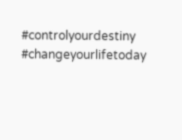#controlyourdestiny #changeyourlifetoday